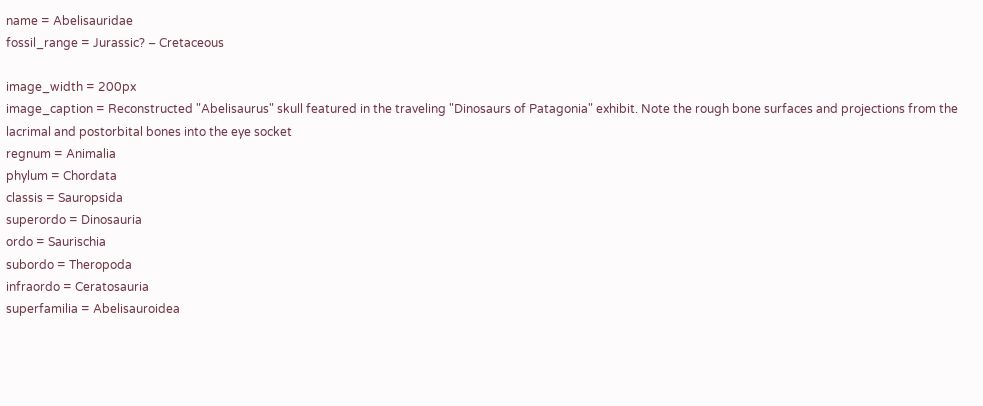name = Abelisauridae
fossil_range = Jurassic? – Cretaceous

image_width = 200px
image_caption = Reconstructed "Abelisaurus" skull featured in the traveling "Dinosaurs of Patagonia" exhibit. Note the rough bone surfaces and projections from the lacrimal and postorbital bones into the eye socket
regnum = Animalia
phylum = Chordata
classis = Sauropsida
superordo = Dinosauria
ordo = Saurischia
subordo = Theropoda
infraordo = Ceratosauria
superfamilia = Abelisauroidea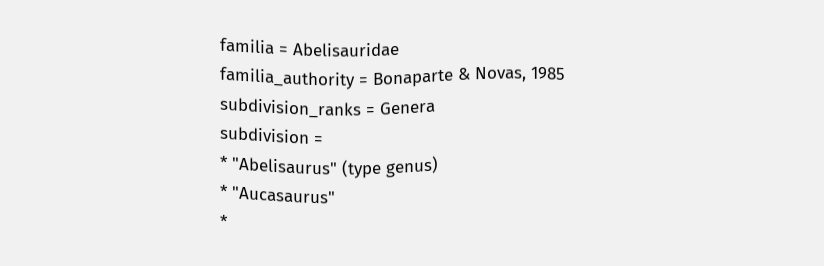familia = Abelisauridae
familia_authority = Bonaparte & Novas, 1985
subdivision_ranks = Genera
subdivision =
* "Abelisaurus" (type genus)
* "Aucasaurus"
*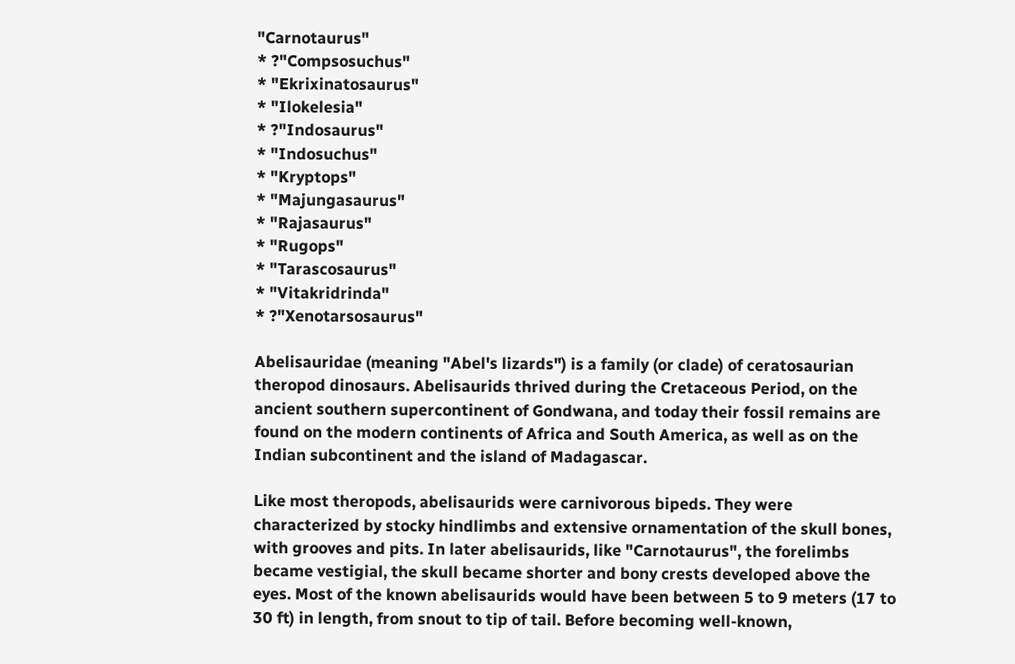"Carnotaurus"
* ?"Compsosuchus"
* "Ekrixinatosaurus"
* "Ilokelesia"
* ?"Indosaurus"
* "Indosuchus"
* "Kryptops"
* "Majungasaurus"
* "Rajasaurus"
* "Rugops"
* "Tarascosaurus"
* "Vitakridrinda"
* ?"Xenotarsosaurus"

Abelisauridae (meaning "Abel's lizards") is a family (or clade) of ceratosaurian theropod dinosaurs. Abelisaurids thrived during the Cretaceous Period, on the ancient southern supercontinent of Gondwana, and today their fossil remains are found on the modern continents of Africa and South America, as well as on the Indian subcontinent and the island of Madagascar.

Like most theropods, abelisaurids were carnivorous bipeds. They were characterized by stocky hindlimbs and extensive ornamentation of the skull bones, with grooves and pits. In later abelisaurids, like "Carnotaurus", the forelimbs became vestigial, the skull became shorter and bony crests developed above the eyes. Most of the known abelisaurids would have been between 5 to 9 meters (17 to 30 ft) in length, from snout to tip of tail. Before becoming well-known,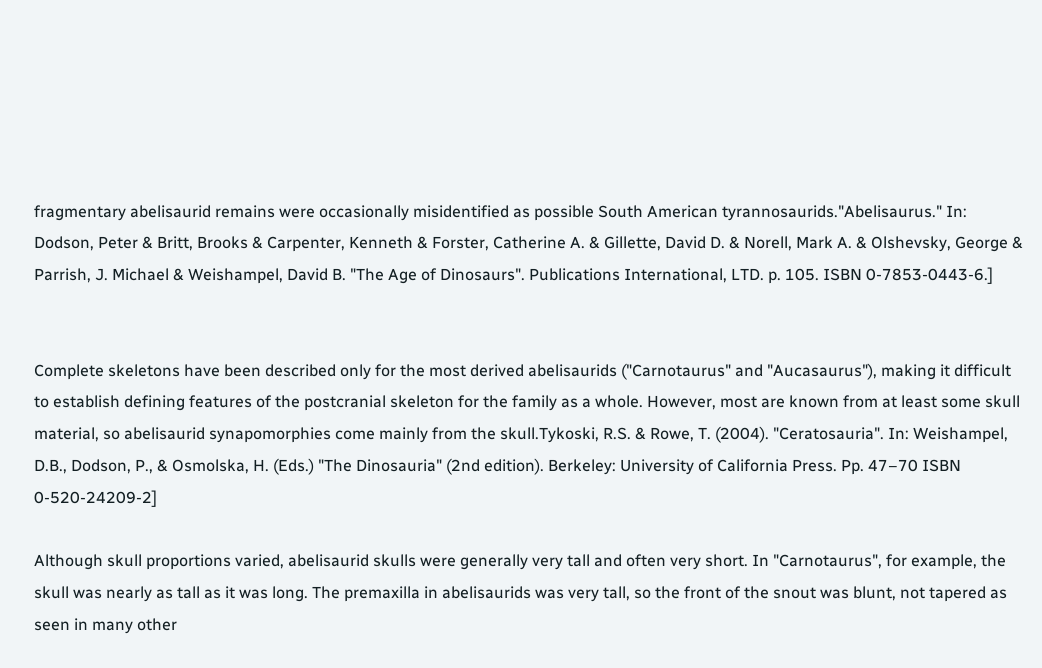fragmentary abelisaurid remains were occasionally misidentified as possible South American tyrannosaurids."Abelisaurus." In: Dodson, Peter & Britt, Brooks & Carpenter, Kenneth & Forster, Catherine A. & Gillette, David D. & Norell, Mark A. & Olshevsky, George & Parrish, J. Michael & Weishampel, David B. "The Age of Dinosaurs". Publications International, LTD. p. 105. ISBN 0-7853-0443-6.]


Complete skeletons have been described only for the most derived abelisaurids ("Carnotaurus" and "Aucasaurus"), making it difficult to establish defining features of the postcranial skeleton for the family as a whole. However, most are known from at least some skull material, so abelisaurid synapomorphies come mainly from the skull.Tykoski, R.S. & Rowe, T. (2004). "Ceratosauria". In: Weishampel, D.B., Dodson, P., & Osmolska, H. (Eds.) "The Dinosauria" (2nd edition). Berkeley: University of California Press. Pp. 47–70 ISBN 0-520-24209-2]

Although skull proportions varied, abelisaurid skulls were generally very tall and often very short. In "Carnotaurus", for example, the skull was nearly as tall as it was long. The premaxilla in abelisaurids was very tall, so the front of the snout was blunt, not tapered as seen in many other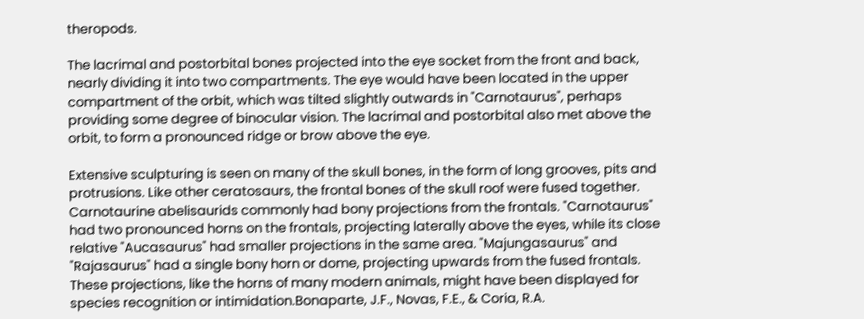theropods.

The lacrimal and postorbital bones projected into the eye socket from the front and back, nearly dividing it into two compartments. The eye would have been located in the upper compartment of the orbit, which was tilted slightly outwards in "Carnotaurus", perhaps providing some degree of binocular vision. The lacrimal and postorbital also met above the orbit, to form a pronounced ridge or brow above the eye.

Extensive sculpturing is seen on many of the skull bones, in the form of long grooves, pits and protrusions. Like other ceratosaurs, the frontal bones of the skull roof were fused together. Carnotaurine abelisaurids commonly had bony projections from the frontals. "Carnotaurus" had two pronounced horns on the frontals, projecting laterally above the eyes, while its close relative "Aucasaurus" had smaller projections in the same area. "Majungasaurus" and "Rajasaurus" had a single bony horn or dome, projecting upwards from the fused frontals. These projections, like the horns of many modern animals, might have been displayed for species recognition or intimidation.Bonaparte, J.F., Novas, F.E., & Coria, R.A.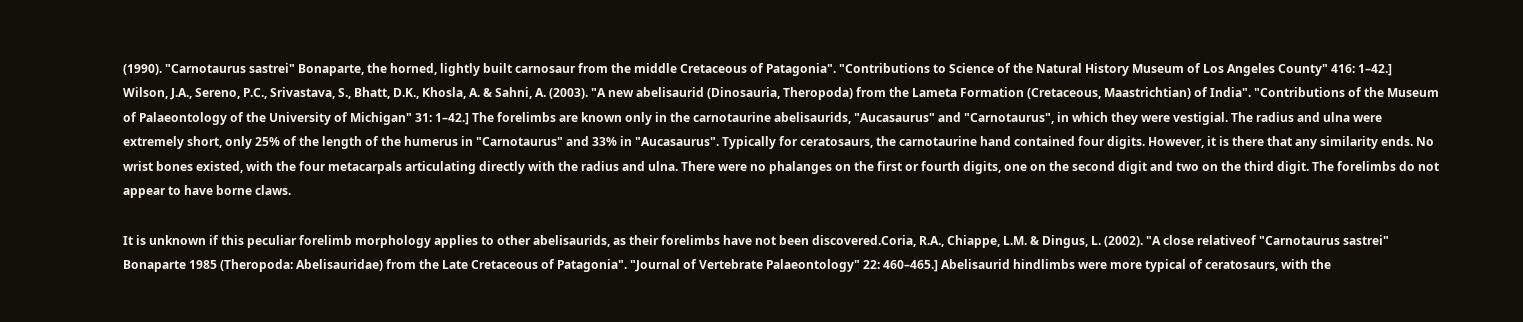(1990). "Carnotaurus sastrei" Bonaparte, the horned, lightly built carnosaur from the middle Cretaceous of Patagonia". "Contributions to Science of the Natural History Museum of Los Angeles County" 416: 1–42.] Wilson, J.A., Sereno, P.C., Srivastava, S., Bhatt, D.K., Khosla, A. & Sahni, A. (2003). "A new abelisaurid (Dinosauria, Theropoda) from the Lameta Formation (Cretaceous, Maastrichtian) of India". "Contributions of the Museum of Palaeontology of the University of Michigan" 31: 1–42.] The forelimbs are known only in the carnotaurine abelisaurids, "Aucasaurus" and "Carnotaurus", in which they were vestigial. The radius and ulna were extremely short, only 25% of the length of the humerus in "Carnotaurus" and 33% in "Aucasaurus". Typically for ceratosaurs, the carnotaurine hand contained four digits. However, it is there that any similarity ends. No wrist bones existed, with the four metacarpals articulating directly with the radius and ulna. There were no phalanges on the first or fourth digits, one on the second digit and two on the third digit. The forelimbs do not appear to have borne claws.

It is unknown if this peculiar forelimb morphology applies to other abelisaurids, as their forelimbs have not been discovered.Coria, R.A., Chiappe, L.M. & Dingus, L. (2002). "A close relativeof "Carnotaurus sastrei" Bonaparte 1985 (Theropoda: Abelisauridae) from the Late Cretaceous of Patagonia". "Journal of Vertebrate Palaeontology" 22: 460–465.] Abelisaurid hindlimbs were more typical of ceratosaurs, with the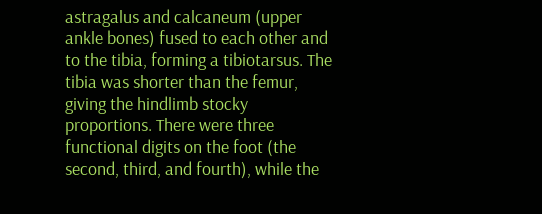astragalus and calcaneum (upper ankle bones) fused to each other and to the tibia, forming a tibiotarsus. The tibia was shorter than the femur, giving the hindlimb stocky proportions. There were three functional digits on the foot (the second, third, and fourth), while the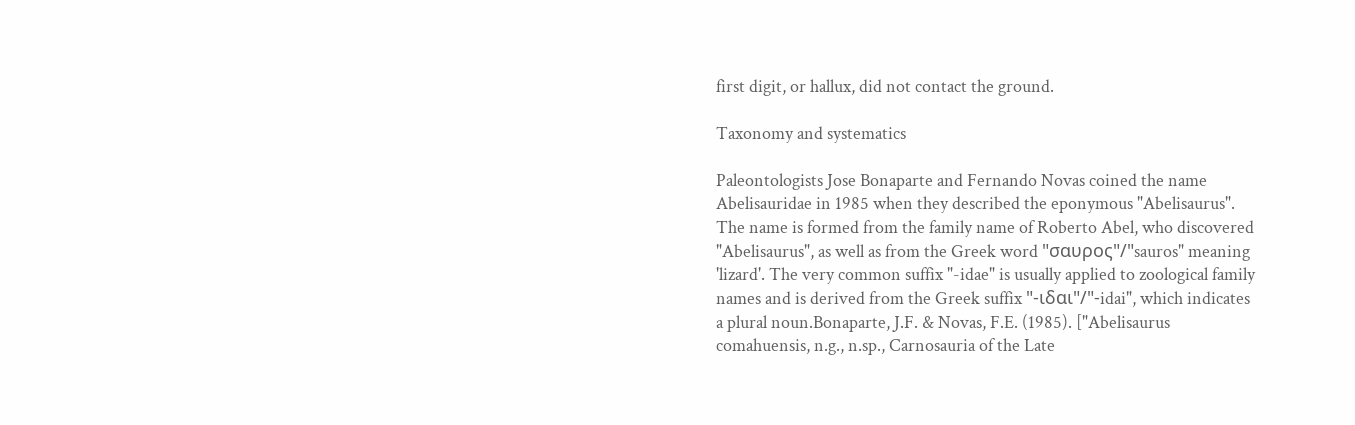first digit, or hallux, did not contact the ground.

Taxonomy and systematics

Paleontologists Jose Bonaparte and Fernando Novas coined the name Abelisauridae in 1985 when they described the eponymous "Abelisaurus". The name is formed from the family name of Roberto Abel, who discovered "Abelisaurus", as well as from the Greek word "σαυρος"/"sauros" meaning 'lizard'. The very common suffix "-idae" is usually applied to zoological family names and is derived from the Greek suffix "-ιδαι"/"-idai", which indicates a plural noun.Bonaparte, J.F. & Novas, F.E. (1985). ["Abelisaurus comahuensis, n.g., n.sp., Carnosauria of the Late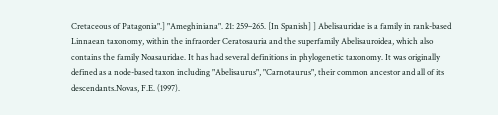Cretaceous of Patagonia".] "Ameghiniana". 21: 259–265. [In Spanish] ] Abelisauridae is a family in rank-based Linnaean taxonomy, within the infraorder Ceratosauria and the superfamily Abelisauroidea, which also contains the family Noasauridae. It has had several definitions in phylogenetic taxonomy. It was originally defined as a node-based taxon including "Abelisaurus", "Carnotaurus", their common ancestor and all of its descendants.Novas, F.E. (1997).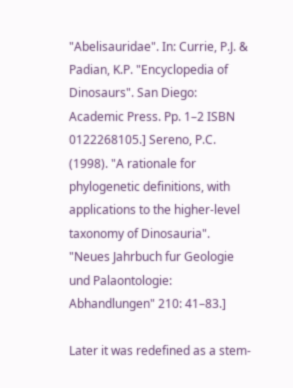"Abelisauridae". In: Currie, P.J. & Padian, K.P. "Encyclopedia of Dinosaurs". San Diego: Academic Press. Pp. 1–2 ISBN 0122268105.] Sereno, P.C. (1998). "A rationale for phylogenetic definitions, with applications to the higher-level taxonomy of Dinosauria". "Neues Jahrbuch fur Geologie und Palaontologie: Abhandlungen" 210: 41–83.]

Later it was redefined as a stem-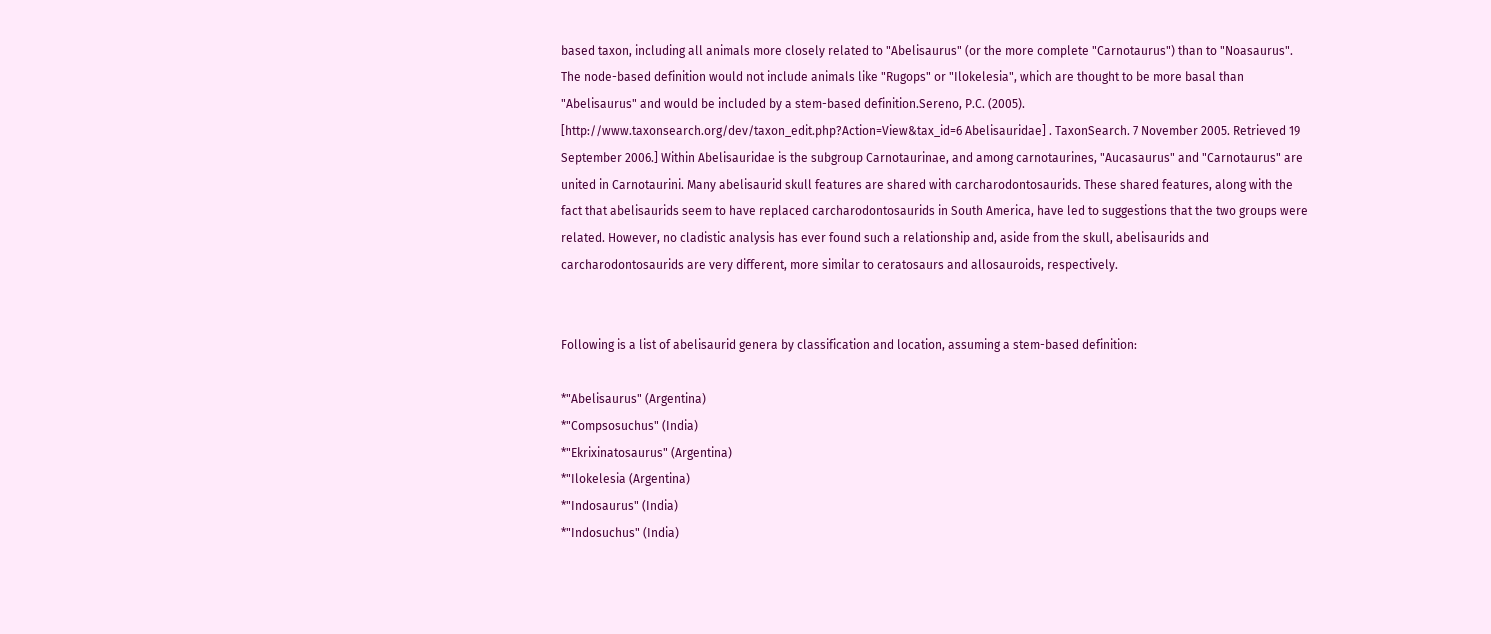based taxon, including all animals more closely related to "Abelisaurus" (or the more complete "Carnotaurus") than to "Noasaurus". The node-based definition would not include animals like "Rugops" or "Ilokelesia", which are thought to be more basal than "Abelisaurus" and would be included by a stem-based definition.Sereno, P.C. (2005). [http://www.taxonsearch.org/dev/taxon_edit.php?Action=View&tax_id=6 Abelisauridae] . TaxonSearch. 7 November 2005. Retrieved 19 September 2006.] Within Abelisauridae is the subgroup Carnotaurinae, and among carnotaurines, "Aucasaurus" and "Carnotaurus" are united in Carnotaurini. Many abelisaurid skull features are shared with carcharodontosaurids. These shared features, along with the fact that abelisaurids seem to have replaced carcharodontosaurids in South America, have led to suggestions that the two groups were related. However, no cladistic analysis has ever found such a relationship and, aside from the skull, abelisaurids and carcharodontosaurids are very different, more similar to ceratosaurs and allosauroids, respectively.


Following is a list of abelisaurid genera by classification and location, assuming a stem-based definition:

*"Abelisaurus" (Argentina)
*"Compsosuchus" (India)
*"Ekrixinatosaurus" (Argentina)
*"Ilokelesia (Argentina)
*"Indosaurus" (India)
*"Indosuchus" (India)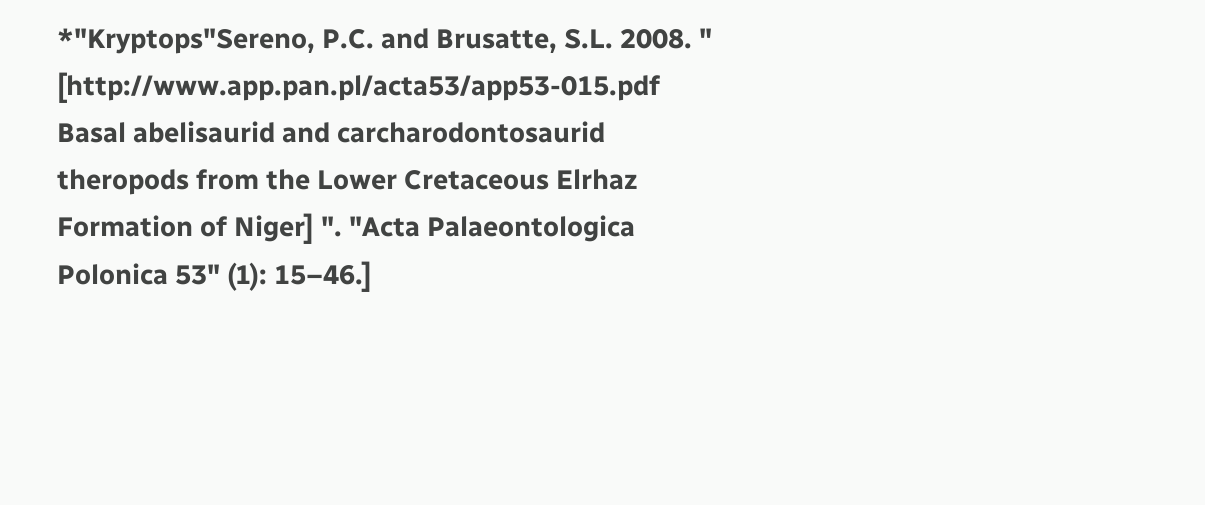*"Kryptops"Sereno, P.C. and Brusatte, S.L. 2008. " [http://www.app.pan.pl/acta53/app53-015.pdf Basal abelisaurid and carcharodontosaurid theropods from the Lower Cretaceous Elrhaz Formation of Niger] ". "Acta Palaeontologica Polonica 53" (1): 15–46.]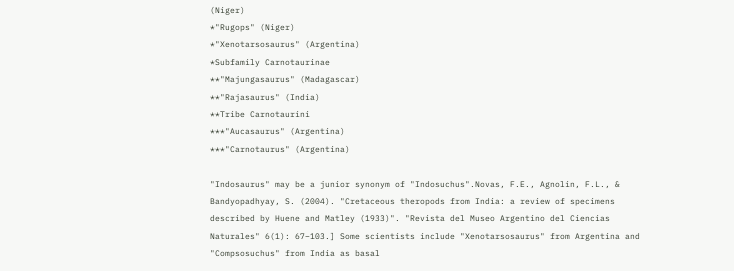(Niger)
*"Rugops" (Niger)
*"Xenotarsosaurus" (Argentina)
*Subfamily Carnotaurinae
**"Majungasaurus" (Madagascar)
**"Rajasaurus" (India)
**Tribe Carnotaurini
***"Aucasaurus" (Argentina)
***"Carnotaurus" (Argentina)

"Indosaurus" may be a junior synonym of "Indosuchus".Novas, F.E., Agnolin, F.L., & Bandyopadhyay, S. (2004). "Cretaceous theropods from India: a review of specimens described by Huene and Matley (1933)". "Revista del Museo Argentino del Ciencias Naturales" 6(1): 67–103.] Some scientists include "Xenotarsosaurus" from Argentina and "Compsosuchus" from India as basal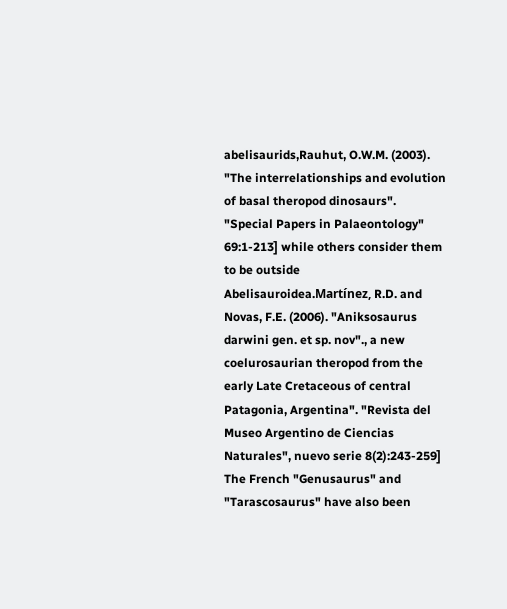abelisaurids,Rauhut, O.W.M. (2003). "The interrelationships and evolution of basal theropod dinosaurs". "Special Papers in Palaeontology" 69:1-213] while others consider them to be outside Abelisauroidea.Martínez, R.D. and Novas, F.E. (2006). "Aniksosaurus darwini gen. et sp. nov"., a new coelurosaurian theropod from the early Late Cretaceous of central Patagonia, Argentina". "Revista del Museo Argentino de Ciencias Naturales", nuevo serie 8(2):243-259] The French "Genusaurus" and "Tarascosaurus" have also been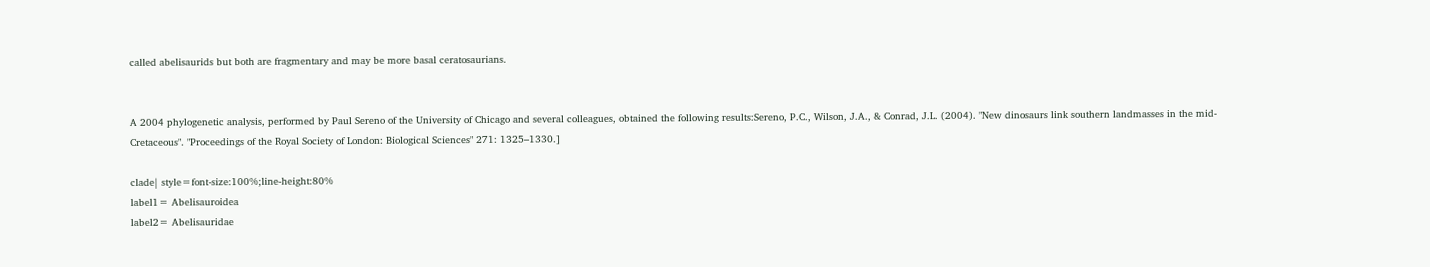called abelisaurids but both are fragmentary and may be more basal ceratosaurians.


A 2004 phylogenetic analysis, performed by Paul Sereno of the University of Chicago and several colleagues, obtained the following results:Sereno, P.C., Wilson, J.A., & Conrad, J.L. (2004). "New dinosaurs link southern landmasses in the mid-Cretaceous". "Proceedings of the Royal Society of London: Biological Sciences" 271: 1325–1330.]

clade| style=font-size:100%;line-height:80%
label1= Abelisauroidea
label2= Abelisauridae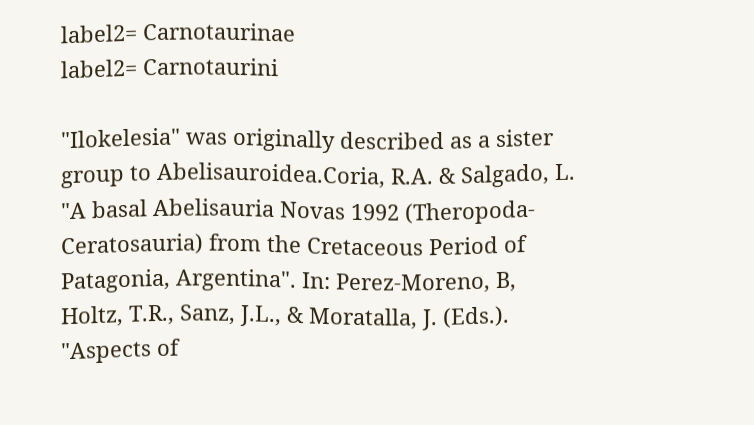label2= Carnotaurinae
label2= Carnotaurini

"Ilokelesia" was originally described as a sister group to Abelisauroidea.Coria, R.A. & Salgado, L. "A basal Abelisauria Novas 1992 (Theropoda-Ceratosauria) from the Cretaceous Period of Patagonia, Argentina". In: Perez-Moreno, B, Holtz, T.R., Sanz, J.L., & Moratalla, J. (Eds.). "Aspects of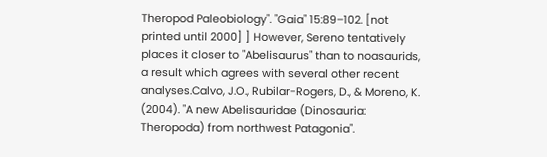Theropod Paleobiology". "Gaia" 15:89–102. [not printed until 2000] ] However, Sereno tentatively places it closer to "Abelisaurus" than to noasaurids, a result which agrees with several other recent analyses.Calvo, J.O., Rubilar-Rogers, D., & Moreno, K. (2004). "A new Abelisauridae (Dinosauria: Theropoda) from northwest Patagonia".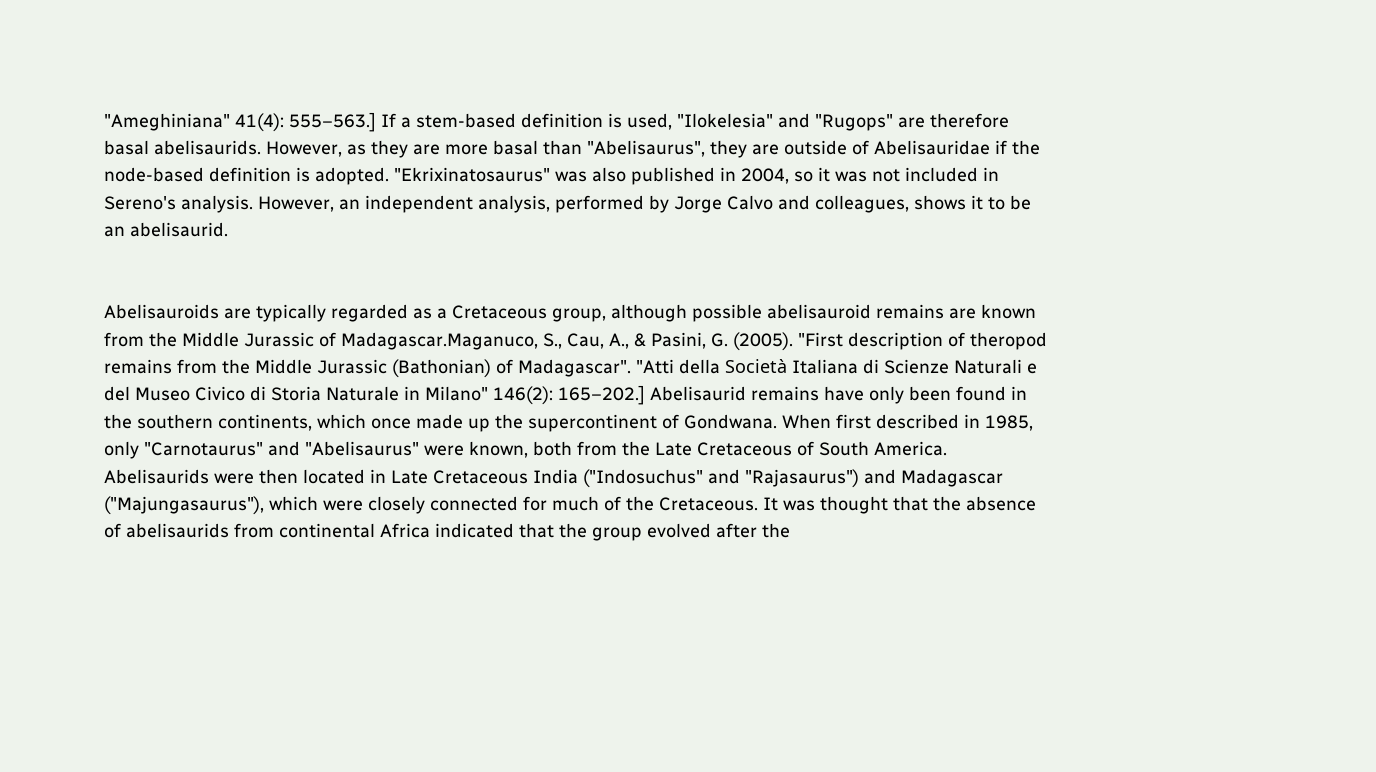"Ameghiniana" 41(4): 555–563.] If a stem-based definition is used, "Ilokelesia" and "Rugops" are therefore basal abelisaurids. However, as they are more basal than "Abelisaurus", they are outside of Abelisauridae if the node-based definition is adopted. "Ekrixinatosaurus" was also published in 2004, so it was not included in Sereno's analysis. However, an independent analysis, performed by Jorge Calvo and colleagues, shows it to be an abelisaurid.


Abelisauroids are typically regarded as a Cretaceous group, although possible abelisauroid remains are known from the Middle Jurassic of Madagascar.Maganuco, S., Cau, A., & Pasini, G. (2005). "First description of theropod remains from the Middle Jurassic (Bathonian) of Madagascar". "Atti della Società Italiana di Scienze Naturali e del Museo Civico di Storia Naturale in Milano" 146(2): 165–202.] Abelisaurid remains have only been found in the southern continents, which once made up the supercontinent of Gondwana. When first described in 1985, only "Carnotaurus" and "Abelisaurus" were known, both from the Late Cretaceous of South America. Abelisaurids were then located in Late Cretaceous India ("Indosuchus" and "Rajasaurus") and Madagascar ("Majungasaurus"), which were closely connected for much of the Cretaceous. It was thought that the absence of abelisaurids from continental Africa indicated that the group evolved after the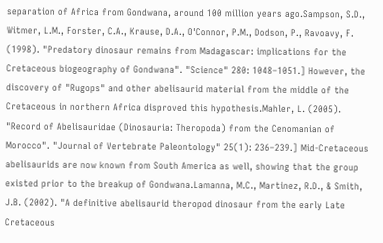separation of Africa from Gondwana, around 100 million years ago.Sampson, S.D., Witmer, L.M., Forster, C.A., Krause, D.A., O'Connor, P.M., Dodson, P., Ravoavy, F. (1998). "Predatory dinosaur remains from Madagascar: implications for the Cretaceous biogeography of Gondwana". "Science" 280: 1048–1051.] However, the discovery of "Rugops" and other abelisaurid material from the middle of the Cretaceous in northern Africa disproved this hypothesis.Mahler, L. (2005). "Record of Abelisauridae (Dinosauria: Theropoda) from the Cenomanian of Morocco". "Journal of Vertebrate Paleontology" 25(1): 236–239.] Mid-Cretaceous abelisaurids are now known from South America as well, showing that the group existed prior to the breakup of Gondwana.Lamanna, M.C., Martinez, R.D., & Smith, J.B. (2002). "A definitive abelisaurid theropod dinosaur from the early Late Cretaceous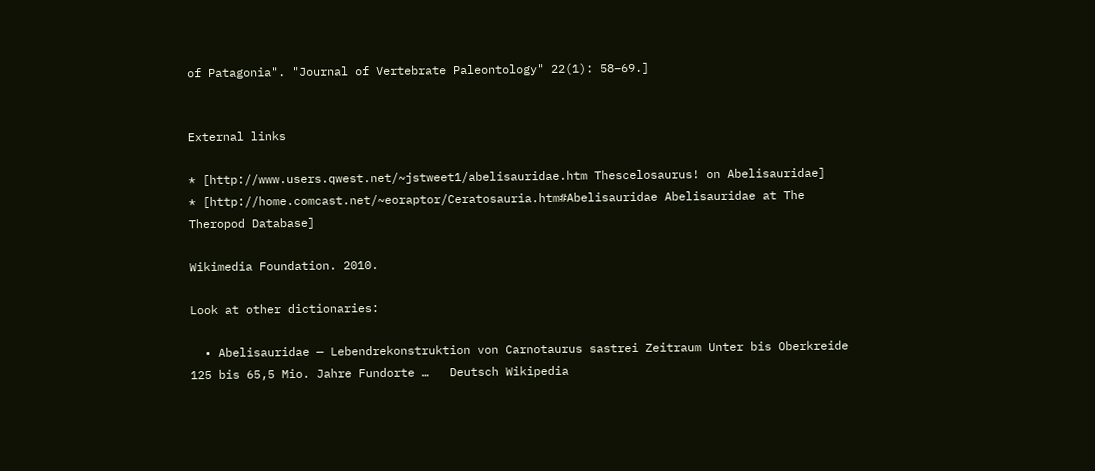of Patagonia". "Journal of Vertebrate Paleontology" 22(1): 58–69.]


External links

* [http://www.users.qwest.net/~jstweet1/abelisauridae.htm Thescelosaurus! on Abelisauridae]
* [http://home.comcast.net/~eoraptor/Ceratosauria.htm#Abelisauridae Abelisauridae at The Theropod Database]

Wikimedia Foundation. 2010.

Look at other dictionaries:

  • Abelisauridae — Lebendrekonstruktion von Carnotaurus sastrei Zeitraum Unter bis Oberkreide 125 bis 65,5 Mio. Jahre Fundorte …   Deutsch Wikipedia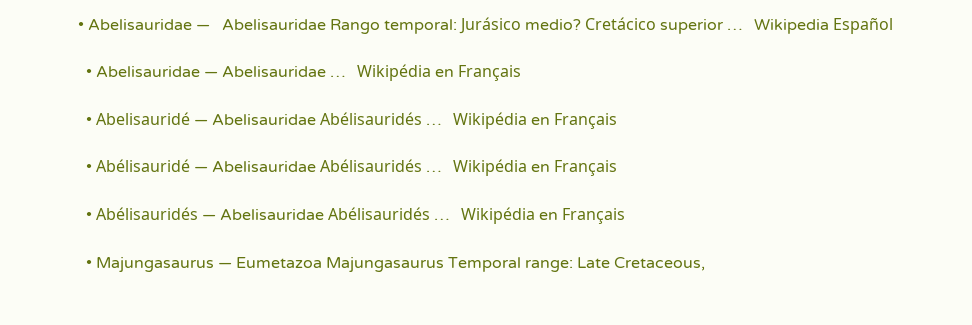• Abelisauridae —   Abelisauridae Rango temporal: Jurásico medio? Cretácico superior …   Wikipedia Español

  • Abelisauridae — Abelisauridae …   Wikipédia en Français

  • Abelisauridé — Abelisauridae Abélisauridés …   Wikipédia en Français

  • Abélisauridé — Abelisauridae Abélisauridés …   Wikipédia en Français

  • Abélisauridés — Abelisauridae Abélisauridés …   Wikipédia en Français

  • Majungasaurus — Eumetazoa Majungasaurus Temporal range: Late Cretaceous,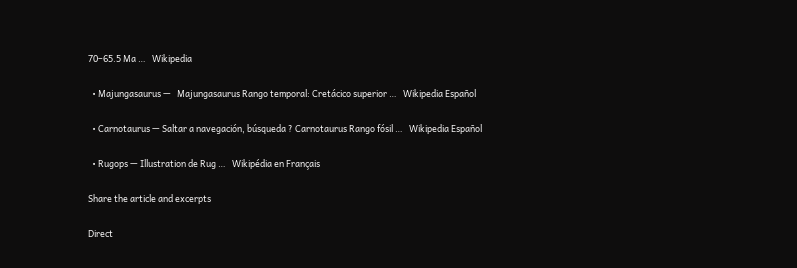70–65.5 Ma …   Wikipedia

  • Majungasaurus —   Majungasaurus Rango temporal: Cretácico superior …   Wikipedia Español

  • Carnotaurus — Saltar a navegación, búsqueda ? Carnotaurus Rango fósil …   Wikipedia Español

  • Rugops — Illustration de Rug …   Wikipédia en Français

Share the article and excerpts

Direct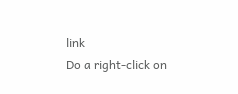link
Do a right-click on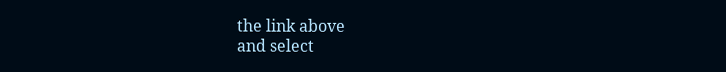the link above
and select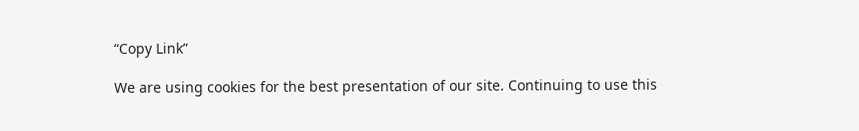“Copy Link”

We are using cookies for the best presentation of our site. Continuing to use this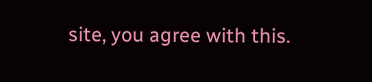site, you agree with this.